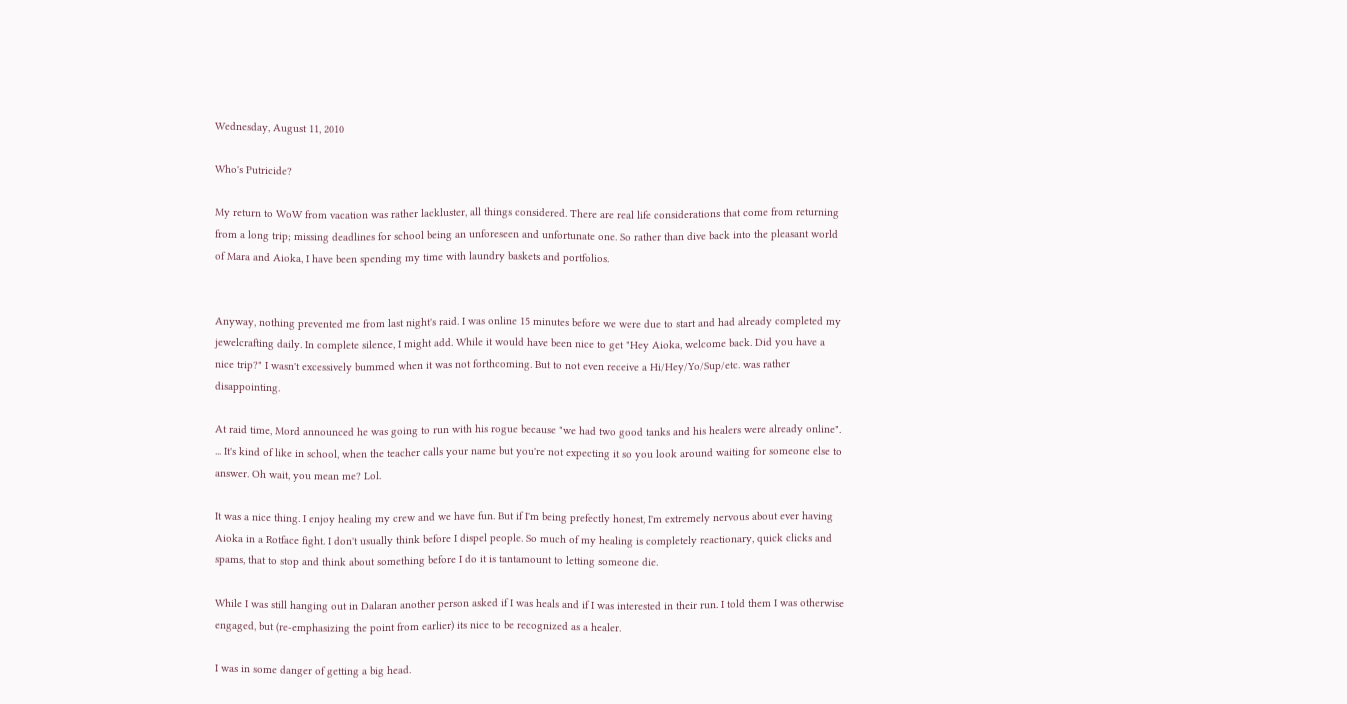Wednesday, August 11, 2010

Who's Putricide?

My return to WoW from vacation was rather lackluster, all things considered. There are real life considerations that come from returning from a long trip; missing deadlines for school being an unforeseen and unfortunate one. So rather than dive back into the pleasant world of Mara and Aioka, I have been spending my time with laundry baskets and portfolios.


Anyway, nothing prevented me from last night's raid. I was online 15 minutes before we were due to start and had already completed my jewelcrafting daily. In complete silence, I might add. While it would have been nice to get "Hey Aioka, welcome back. Did you have a nice trip?" I wasn't excessively bummed when it was not forthcoming. But to not even receive a Hi/Hey/Yo/Sup/etc. was rather disappointing.

At raid time, Mord announced he was going to run with his rogue because "we had two good tanks and his healers were already online". ... It's kind of like in school, when the teacher calls your name but you're not expecting it so you look around waiting for someone else to answer. Oh wait, you mean me? Lol.

It was a nice thing. I enjoy healing my crew and we have fun. But if I'm being prefectly honest, I'm extremely nervous about ever having Aioka in a Rotface fight. I don't usually think before I dispel people. So much of my healing is completely reactionary, quick clicks and spams, that to stop and think about something before I do it is tantamount to letting someone die.

While I was still hanging out in Dalaran another person asked if I was heals and if I was interested in their run. I told them I was otherwise engaged, but (re-emphasizing the point from earlier) its nice to be recognized as a healer.

I was in some danger of getting a big head.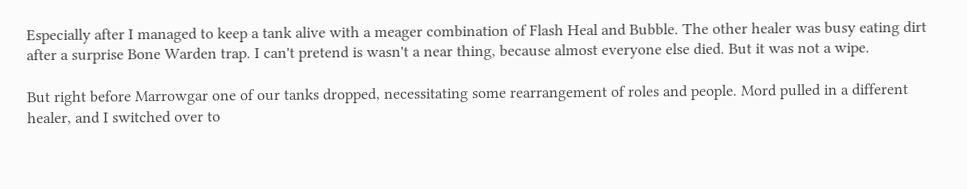Especially after I managed to keep a tank alive with a meager combination of Flash Heal and Bubble. The other healer was busy eating dirt after a surprise Bone Warden trap. I can't pretend is wasn't a near thing, because almost everyone else died. But it was not a wipe.

But right before Marrowgar one of our tanks dropped, necessitating some rearrangement of roles and people. Mord pulled in a different healer, and I switched over to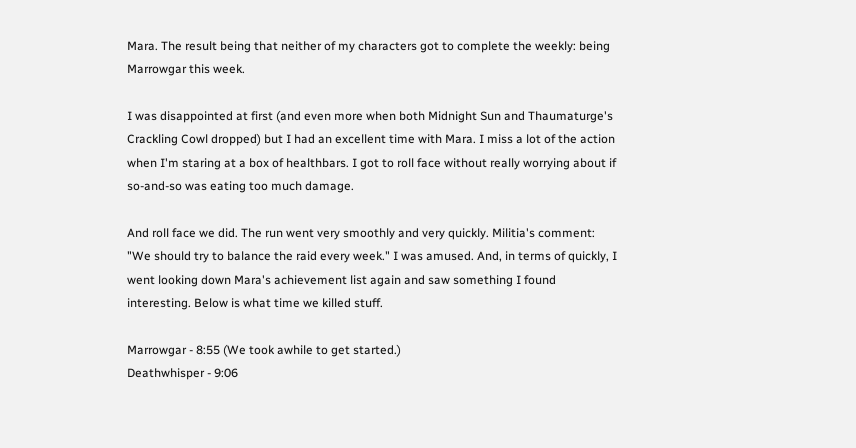Mara. The result being that neither of my characters got to complete the weekly: being Marrowgar this week.

I was disappointed at first (and even more when both Midnight Sun and Thaumaturge's Crackling Cowl dropped) but I had an excellent time with Mara. I miss a lot of the action when I'm staring at a box of healthbars. I got to roll face without really worrying about if so-and-so was eating too much damage.

And roll face we did. The run went very smoothly and very quickly. Militia's comment: "We should try to balance the raid every week." I was amused. And, in terms of quickly, I went looking down Mara's achievement list again and saw something I found interesting. Below is what time we killed stuff.

Marrowgar - 8:55 (We took awhile to get started.)
Deathwhisper - 9:06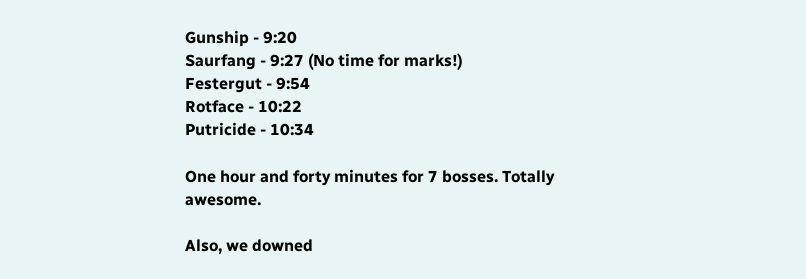Gunship - 9:20
Saurfang - 9:27 (No time for marks!)
Festergut - 9:54
Rotface - 10:22
Putricide - 10:34

One hour and forty minutes for 7 bosses. Totally awesome.

Also, we downed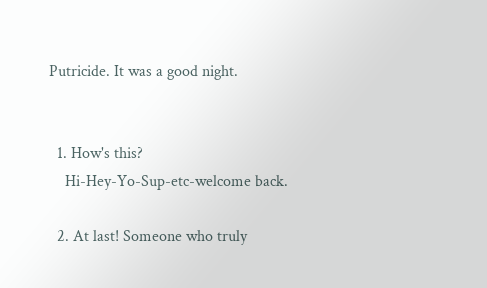Putricide. It was a good night.


  1. How's this?
    Hi-Hey-Yo-Sup-etc-welcome back.

  2. At last! Someone who truly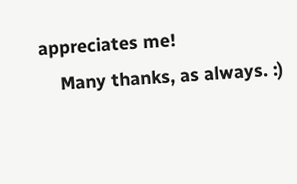appreciates me!
    Many thanks, as always. :)